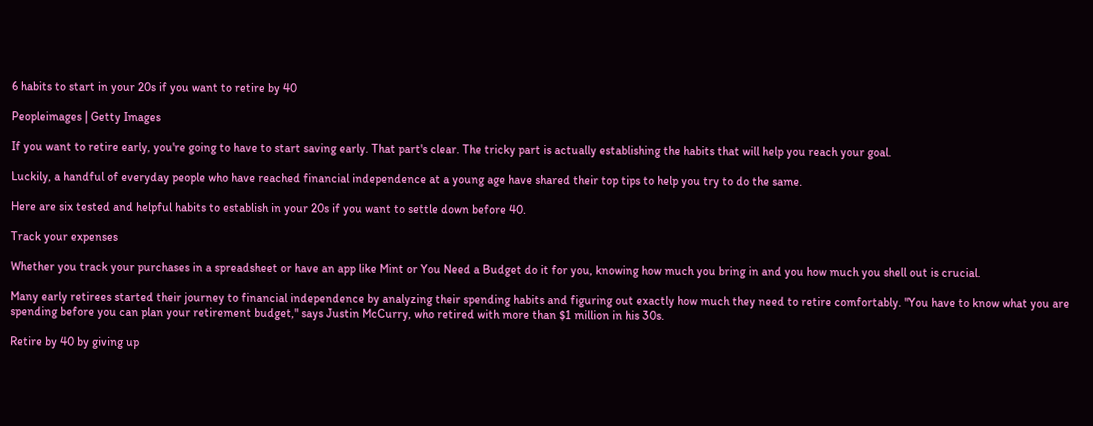6 habits to start in your 20s if you want to retire by 40

Peopleimages | Getty Images

If you want to retire early, you're going to have to start saving early. That part's clear. The tricky part is actually establishing the habits that will help you reach your goal.

Luckily, a handful of everyday people who have reached financial independence at a young age have shared their top tips to help you try to do the same.

Here are six tested and helpful habits to establish in your 20s if you want to settle down before 40.

Track your expenses

Whether you track your purchases in a spreadsheet or have an app like Mint or You Need a Budget do it for you, knowing how much you bring in and you how much you shell out is crucial.

Many early retirees started their journey to financial independence by analyzing their spending habits and figuring out exactly how much they need to retire comfortably. "You have to know what you are spending before you can plan your retirement budget," says Justin McCurry, who retired with more than $1 million in his 30s.

Retire by 40 by giving up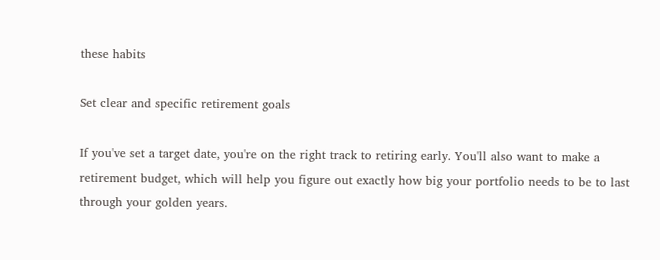these habits

Set clear and specific retirement goals

If you've set a target date, you're on the right track to retiring early. You'll also want to make a retirement budget, which will help you figure out exactly how big your portfolio needs to be to last through your golden years.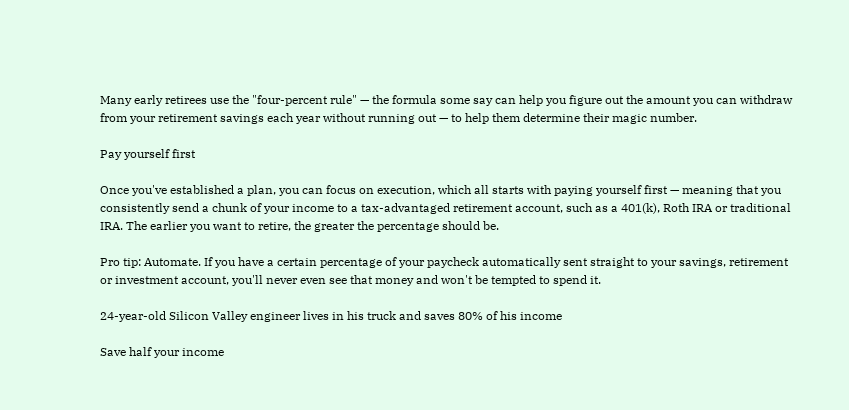Many early retirees use the "four-percent rule" — the formula some say can help you figure out the amount you can withdraw from your retirement savings each year without running out — to help them determine their magic number.

Pay yourself first

Once you've established a plan, you can focus on execution, which all starts with paying yourself first — meaning that you consistently send a chunk of your income to a tax-advantaged retirement account, such as a 401(k), Roth IRA or traditional IRA. The earlier you want to retire, the greater the percentage should be.

Pro tip: Automate. If you have a certain percentage of your paycheck automatically sent straight to your savings, retirement or investment account, you'll never even see that money and won't be tempted to spend it.

24-year-old Silicon Valley engineer lives in his truck and saves 80% of his income

Save half your income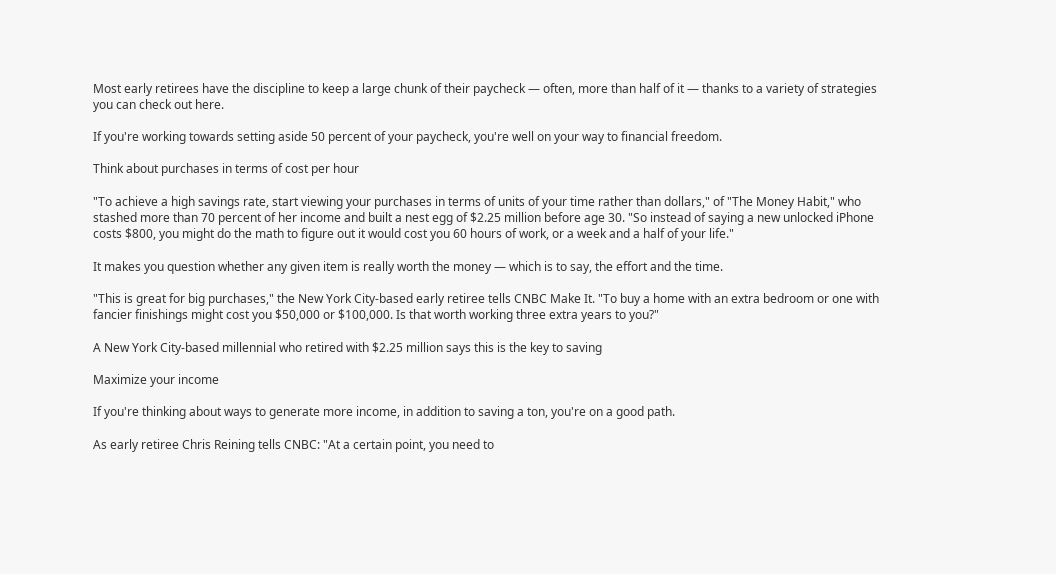Most early retirees have the discipline to keep a large chunk of their paycheck — often, more than half of it — thanks to a variety of strategies you can check out here.

If you're working towards setting aside 50 percent of your paycheck, you're well on your way to financial freedom.

Think about purchases in terms of cost per hour

"To achieve a high savings rate, start viewing your purchases in terms of units of your time rather than dollars," of "The Money Habit," who stashed more than 70 percent of her income and built a nest egg of $2.25 million before age 30. "So instead of saying a new unlocked iPhone costs $800, you might do the math to figure out it would cost you 60 hours of work, or a week and a half of your life."

It makes you question whether any given item is really worth the money — which is to say, the effort and the time.

"This is great for big purchases," the New York City-based early retiree tells CNBC Make It. "To buy a home with an extra bedroom or one with fancier finishings might cost you $50,000 or $100,000. Is that worth working three extra years to you?"

A New York City-based millennial who retired with $2.25 million says this is the key to saving

Maximize your income

If you're thinking about ways to generate more income, in addition to saving a ton, you're on a good path.

As early retiree Chris Reining tells CNBC: "At a certain point, you need to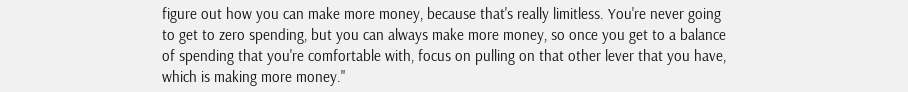figure out how you can make more money, because that's really limitless. You're never going to get to zero spending, but you can always make more money, so once you get to a balance of spending that you're comfortable with, focus on pulling on that other lever that you have, which is making more money."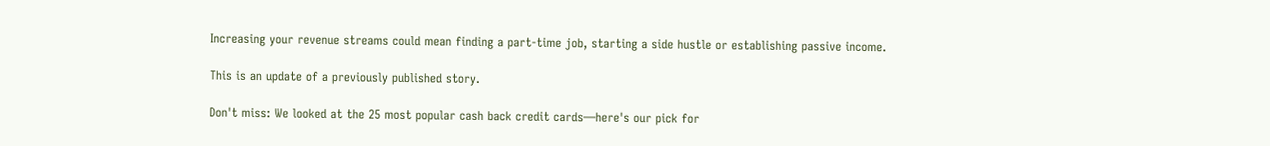Increasing your revenue streams could mean finding a part-time job, starting a side hustle or establishing passive income.

This is an update of a previously published story.

Don't miss: We looked at the 25 most popular cash back credit cards—here's our pick for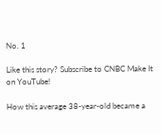No. 1

Like this story? Subscribe to CNBC Make It on YouTube!

How this average 38-year-old became a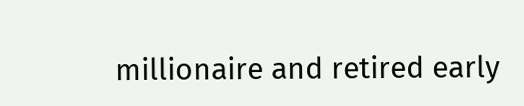millionaire and retired early